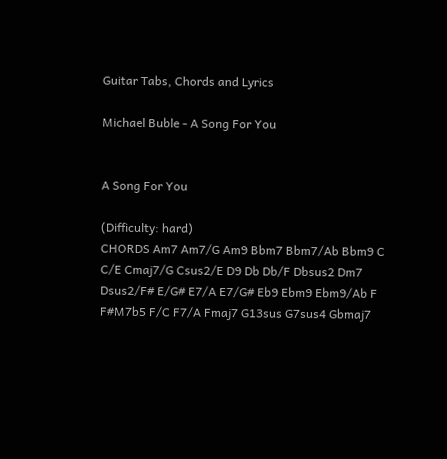Guitar Tabs, Chords and Lyrics

Michael Buble - A Song For You


A Song For You

(Difficulty: hard)
CHORDS Am7 Am7/G Am9 Bbm7 Bbm7/Ab Bbm9 C C/E Cmaj7/G Csus2/E D9 Db Db/F Dbsus2 Dm7 Dsus2/F# E/G# E7/A E7/G# Eb9 Ebm9 Ebm9/Ab F F#M7b5 F/C F7/A Fmaj7 G13sus G7sus4 Gbmaj7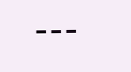---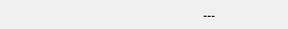---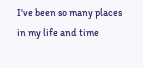I've been so many places in my life and time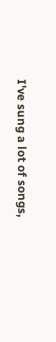I've sung a lot of songs,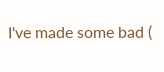I've made some bad (